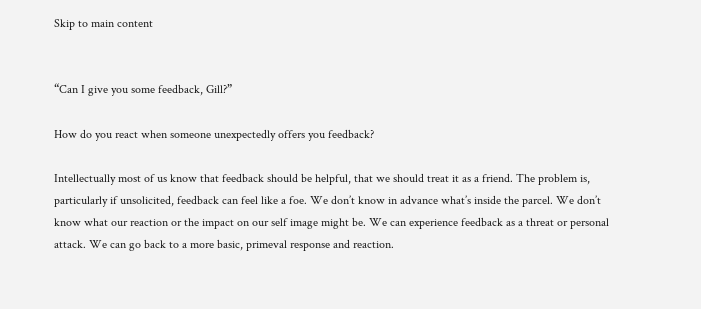Skip to main content


“Can I give you some feedback, Gill?”

How do you react when someone unexpectedly offers you feedback?

Intellectually most of us know that feedback should be helpful, that we should treat it as a friend. The problem is, particularly if unsolicited, feedback can feel like a foe. We don’t know in advance what’s inside the parcel. We don’t know what our reaction or the impact on our self image might be. We can experience feedback as a threat or personal attack. We can go back to a more basic, primeval response and reaction.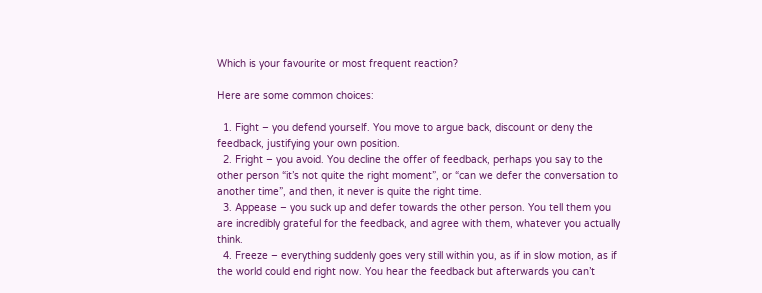Which is your favourite or most frequent reaction?

Here are some common choices:

  1. Fight – you defend yourself. You move to argue back, discount or deny the feedback, justifying your own position.
  2. Fright – you avoid. You decline the offer of feedback, perhaps you say to the other person “it’s not quite the right moment”, or “can we defer the conversation to another time”, and then, it never is quite the right time.
  3. Appease – you suck up and defer towards the other person. You tell them you are incredibly grateful for the feedback, and agree with them, whatever you actually think.
  4. Freeze – everything suddenly goes very still within you, as if in slow motion, as if the world could end right now. You hear the feedback but afterwards you can’t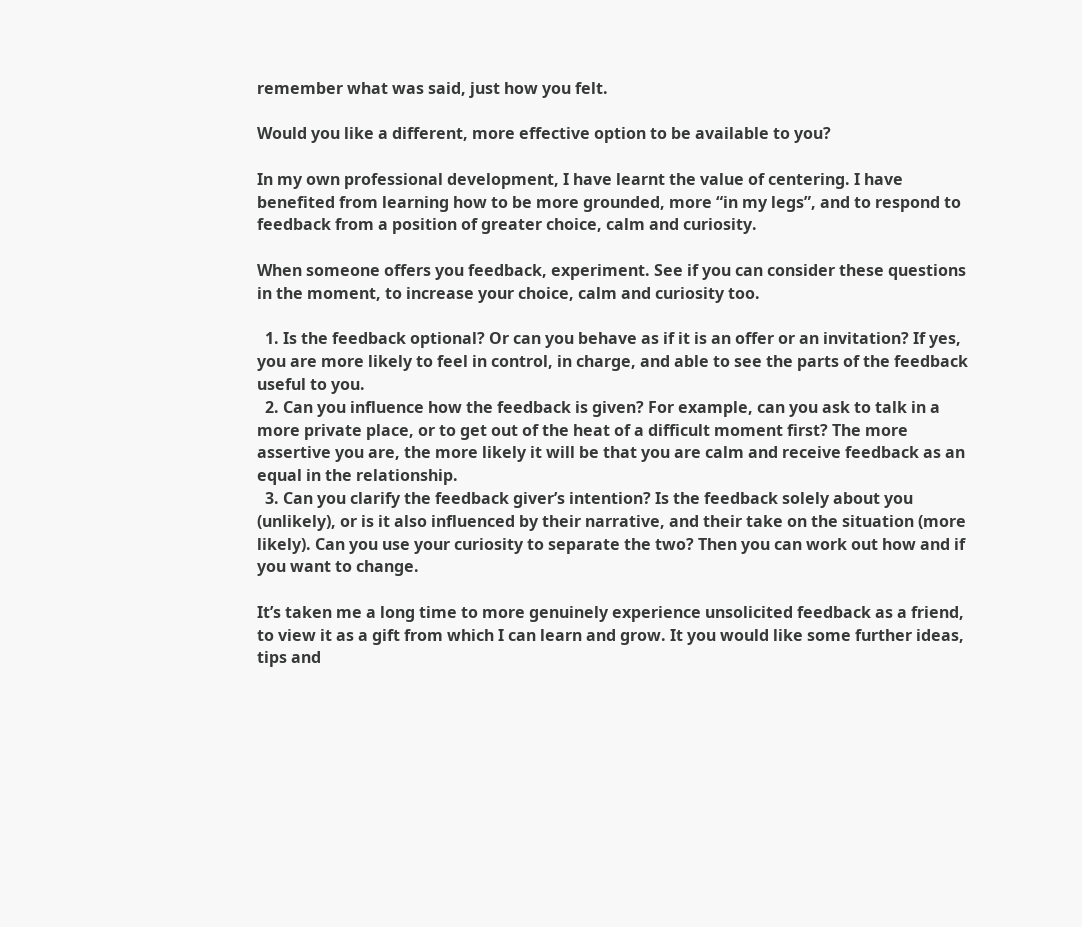remember what was said, just how you felt.

Would you like a different, more effective option to be available to you?

In my own professional development, I have learnt the value of centering. I have benefited from learning how to be more grounded, more “in my legs”, and to respond to feedback from a position of greater choice, calm and curiosity.

When someone offers you feedback, experiment. See if you can consider these questions in the moment, to increase your choice, calm and curiosity too.

  1. Is the feedback optional? Or can you behave as if it is an offer or an invitation? If yes, you are more likely to feel in control, in charge, and able to see the parts of the feedback useful to you.
  2. Can you influence how the feedback is given? For example, can you ask to talk in a more private place, or to get out of the heat of a difficult moment first? The more assertive you are, the more likely it will be that you are calm and receive feedback as an equal in the relationship.
  3. Can you clarify the feedback giver’s intention? Is the feedback solely about you (unlikely), or is it also influenced by their narrative, and their take on the situation (more likely). Can you use your curiosity to separate the two? Then you can work out how and if you want to change.

It’s taken me a long time to more genuinely experience unsolicited feedback as a friend, to view it as a gift from which I can learn and grow. It you would like some further ideas, tips and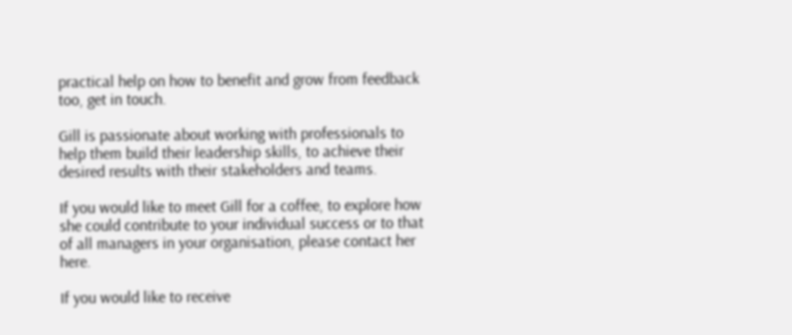practical help on how to benefit and grow from feedback too, get in touch.

Gill is passionate about working with professionals to help them build their leadership skills, to achieve their desired results with their stakeholders and teams.

If you would like to meet Gill for a coffee, to explore how she could contribute to your individual success or to that of all managers in your organisation, please contact her here.

If you would like to receive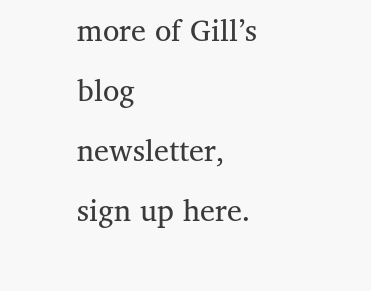more of Gill’s blog newsletter, sign up here.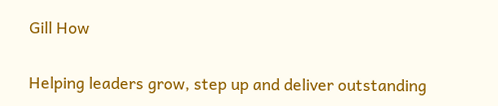Gill How

Helping leaders grow, step up and deliver outstanding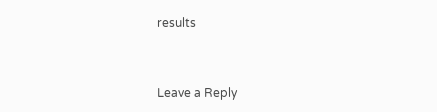results


Leave a Reply